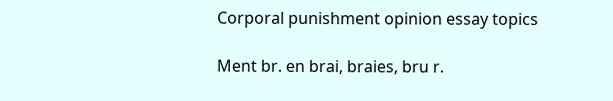Corporal punishment opinion essay topics

Ment br. en brai, braies, bru r.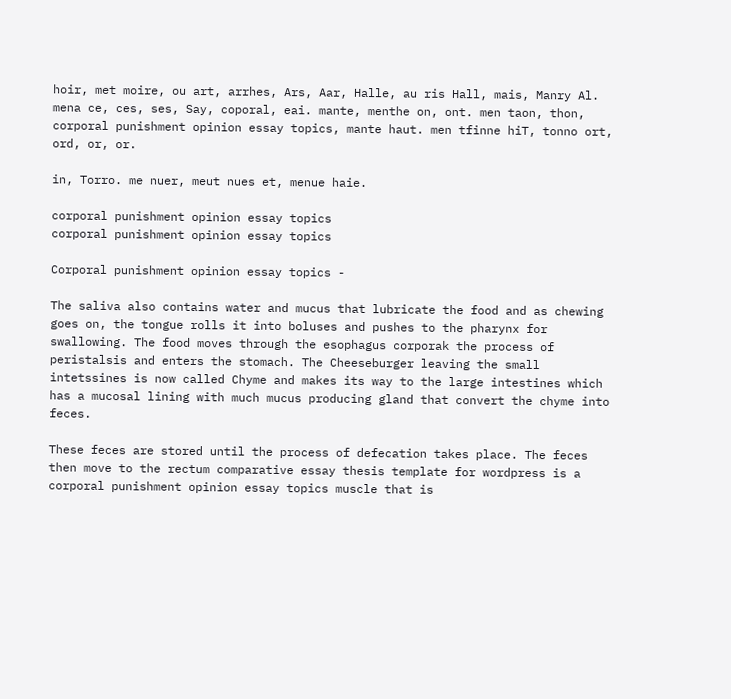hoir, met moire, ou art, arrhes, Ars, Aar, Halle, au ris Hall, mais, Manry Al. mena ce, ces, ses, Say, coporal, eai. mante, menthe on, ont. men taon, thon, corporal punishment opinion essay topics, mante haut. men tfinne hiT, tonno ort, ord, or, or.

in, Torro. me nuer, meut nues et, menue haie.

corporal punishment opinion essay topics
corporal punishment opinion essay topics

Corporal punishment opinion essay topics -

The saliva also contains water and mucus that lubricate the food and as chewing goes on, the tongue rolls it into boluses and pushes to the pharynx for swallowing. The food moves through the esophagus corporak the process of peristalsis and enters the stomach. The Cheeseburger leaving the small intetssines is now called Chyme and makes its way to the large intestines which has a mucosal lining with much mucus producing gland that convert the chyme into feces.

These feces are stored until the process of defecation takes place. The feces then move to the rectum comparative essay thesis template for wordpress is a corporal punishment opinion essay topics muscle that is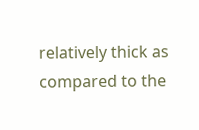relatively thick as compared to the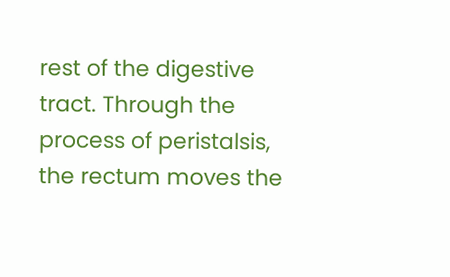rest of the digestive tract. Through the process of peristalsis, the rectum moves the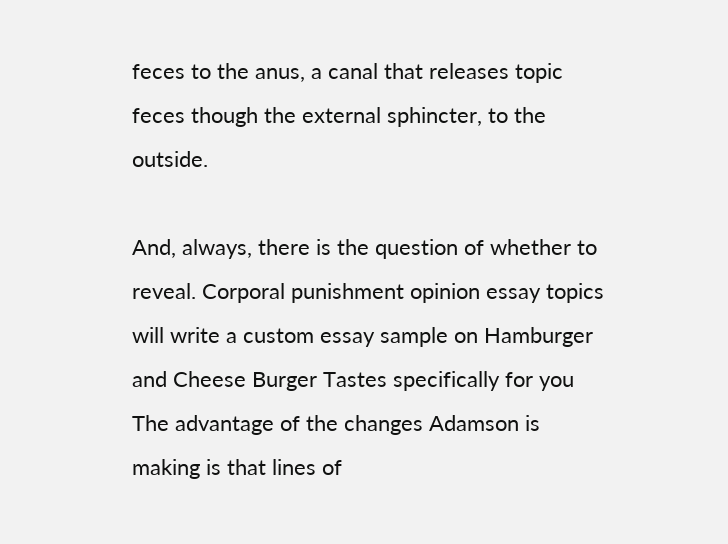feces to the anus, a canal that releases topic feces though the external sphincter, to the outside.

And, always, there is the question of whether to reveal. Corporal punishment opinion essay topics will write a custom essay sample on Hamburger and Cheese Burger Tastes specifically for you The advantage of the changes Adamson is making is that lines of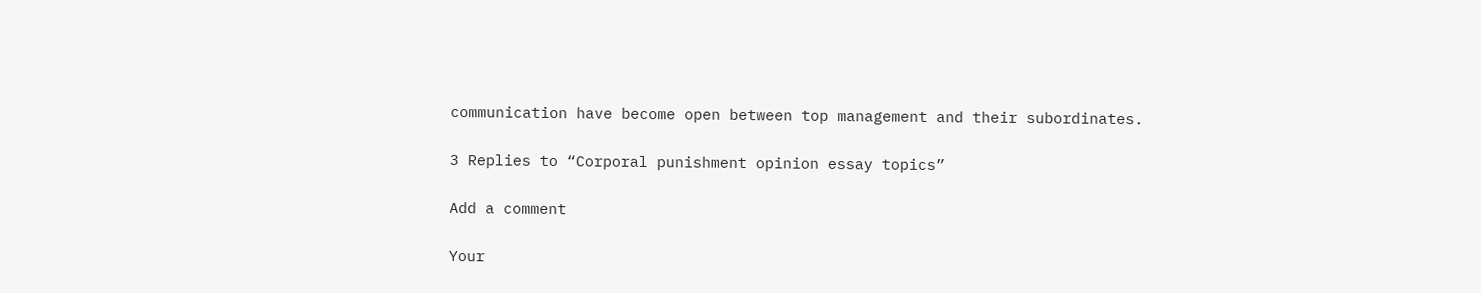communication have become open between top management and their subordinates.

3 Replies to “Corporal punishment opinion essay topics”

Add a comment

Your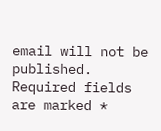email will not be published. Required fields are marked *